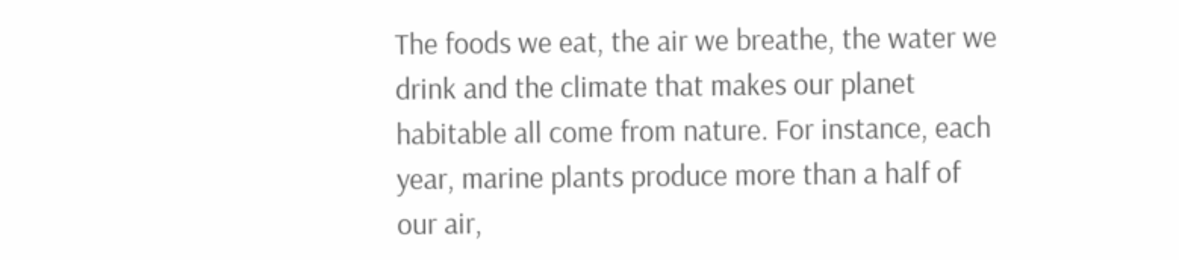The foods we eat, the air we breathe, the water we drink and the climate that makes our planet habitable all come from nature. For instance, each year, marine plants produce more than a half of our air,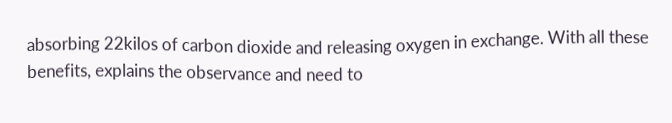absorbing 22kilos of carbon dioxide and releasing oxygen in exchange. With all these benefits, explains the observance and need to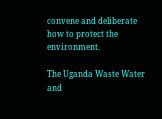convene and deliberate how to protect the environment.

The Uganda Waste Water and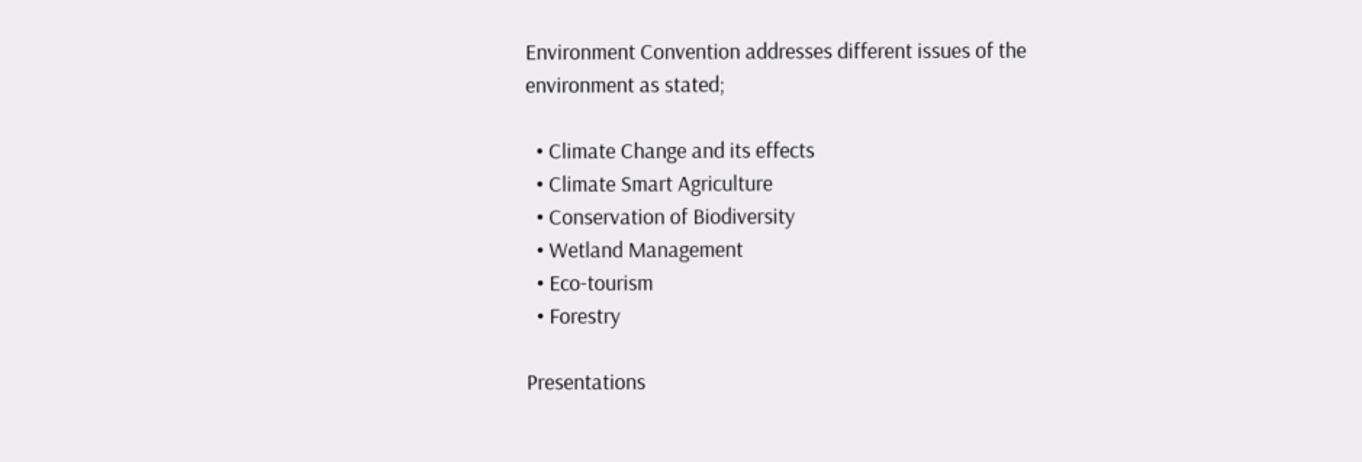Environment Convention addresses different issues of the environment as stated;

  • Climate Change and its effects
  • Climate Smart Agriculture
  • Conservation of Biodiversity
  • Wetland Management
  • Eco-tourism
  • Forestry

Presentations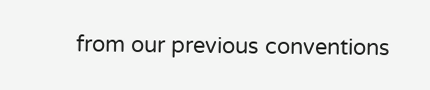from our previous conventions